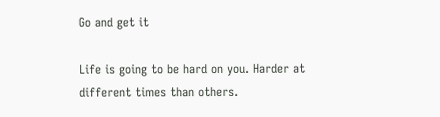Go and get it

Life is going to be hard on you. Harder at different times than others.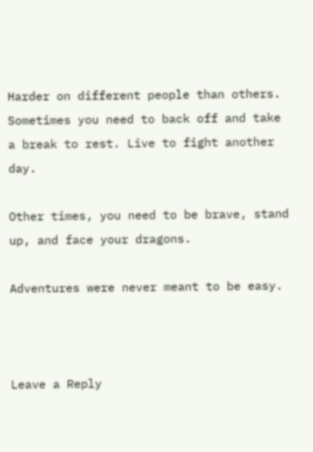Harder on different people than others. Sometimes you need to back off and take a break to rest. Live to fight another day.

Other times, you need to be brave, stand up, and face your dragons.

Adventures were never meant to be easy.



Leave a Reply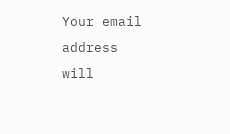Your email address will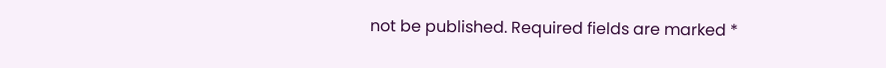not be published. Required fields are marked *